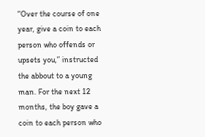“Over the course of one year, give a coin to each person who offends or upsets you,” instructed the abbout to a young man. For the next 12 months, the boy gave a coin to each person who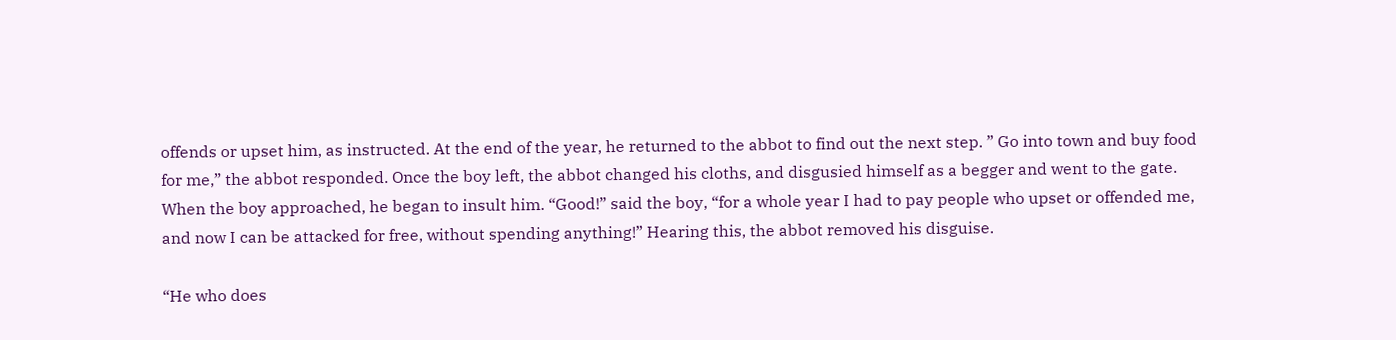offends or upset him, as instructed. At the end of the year, he returned to the abbot to find out the next step. ” Go into town and buy food for me,” the abbot responded. Once the boy left, the abbot changed his cloths, and disgusied himself as a begger and went to the gate. When the boy approached, he began to insult him. “Good!” said the boy, “for a whole year I had to pay people who upset or offended me, and now I can be attacked for free, without spending anything!” Hearing this, the abbot removed his disguise.

“He who does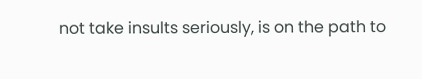not take insults seriously, is on the path to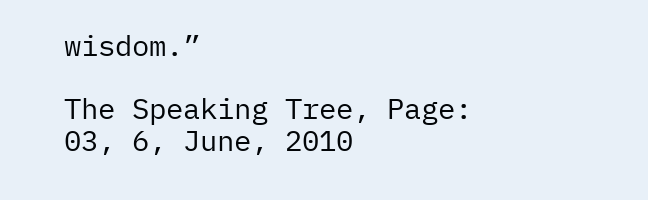wisdom.”

The Speaking Tree, Page: 03, 6, June, 2010